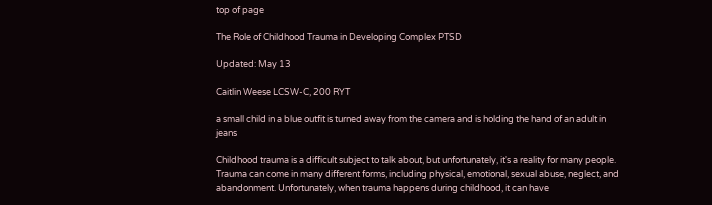top of page

The Role of Childhood Trauma in Developing Complex PTSD

Updated: May 13

Caitlin Weese LCSW-C, 200 RYT

a small child in a blue outfit is turned away from the camera and is holding the hand of an adult in jeans

Childhood trauma is a difficult subject to talk about, but unfortunately, it's a reality for many people. Trauma can come in many different forms, including physical, emotional, sexual abuse, neglect, and abandonment. Unfortunately, when trauma happens during childhood, it can have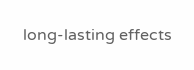long-lasting effects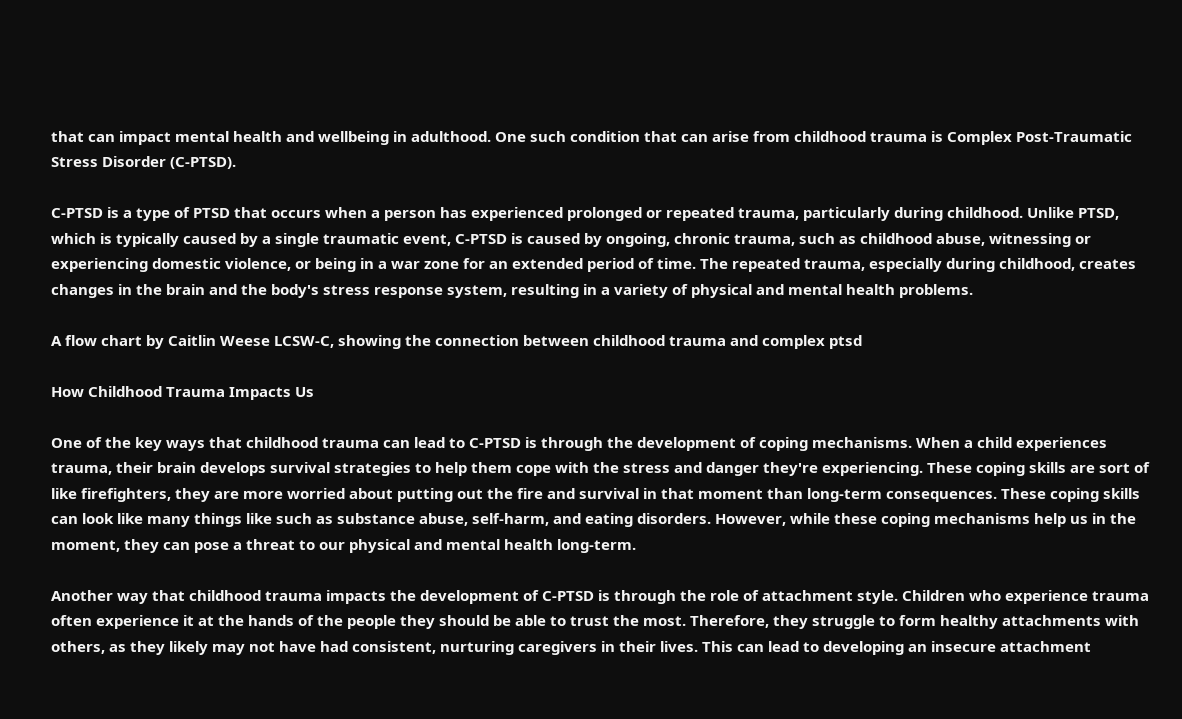that can impact mental health and wellbeing in adulthood. One such condition that can arise from childhood trauma is Complex Post-Traumatic Stress Disorder (C-PTSD).

C-PTSD is a type of PTSD that occurs when a person has experienced prolonged or repeated trauma, particularly during childhood. Unlike PTSD, which is typically caused by a single traumatic event, C-PTSD is caused by ongoing, chronic trauma, such as childhood abuse, witnessing or experiencing domestic violence, or being in a war zone for an extended period of time. The repeated trauma, especially during childhood, creates changes in the brain and the body's stress response system, resulting in a variety of physical and mental health problems.

A flow chart by Caitlin Weese LCSW-C, showing the connection between childhood trauma and complex ptsd

How Childhood Trauma Impacts Us

One of the key ways that childhood trauma can lead to C-PTSD is through the development of coping mechanisms. When a child experiences trauma, their brain develops survival strategies to help them cope with the stress and danger they're experiencing. These coping skills are sort of like firefighters, they are more worried about putting out the fire and survival in that moment than long-term consequences. These coping skills can look like many things like such as substance abuse, self-harm, and eating disorders. However, while these coping mechanisms help us in the moment, they can pose a threat to our physical and mental health long-term.

Another way that childhood trauma impacts the development of C-PTSD is through the role of attachment style. Children who experience trauma often experience it at the hands of the people they should be able to trust the most. Therefore, they struggle to form healthy attachments with others, as they likely may not have had consistent, nurturing caregivers in their lives. This can lead to developing an insecure attachment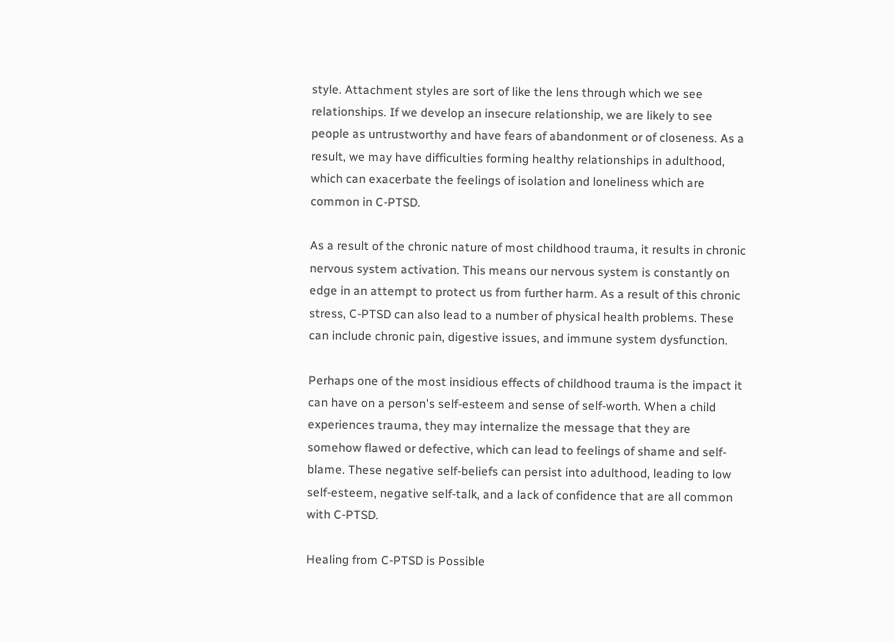style. Attachment styles are sort of like the lens through which we see relationships. If we develop an insecure relationship, we are likely to see people as untrustworthy and have fears of abandonment or of closeness. As a result, we may have difficulties forming healthy relationships in adulthood, which can exacerbate the feelings of isolation and loneliness which are common in C-PTSD.

As a result of the chronic nature of most childhood trauma, it results in chronic nervous system activation. This means our nervous system is constantly on edge in an attempt to protect us from further harm. As a result of this chronic stress, C-PTSD can also lead to a number of physical health problems. These can include chronic pain, digestive issues, and immune system dysfunction.

Perhaps one of the most insidious effects of childhood trauma is the impact it can have on a person's self-esteem and sense of self-worth. When a child experiences trauma, they may internalize the message that they are somehow flawed or defective, which can lead to feelings of shame and self-blame. These negative self-beliefs can persist into adulthood, leading to low self-esteem, negative self-talk, and a lack of confidence that are all common with C-PTSD.

Healing from C-PTSD is Possible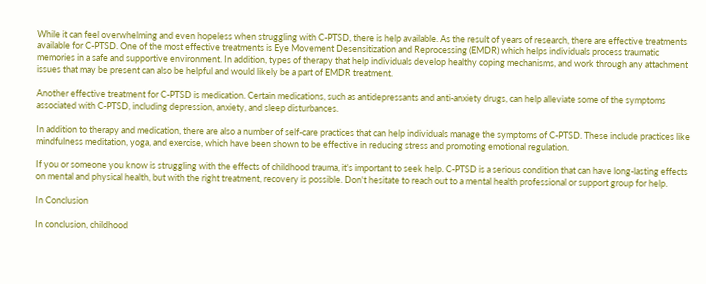While it can feel overwhelming and even hopeless when struggling with C-PTSD, there is help available. As the result of years of research, there are effective treatments available for C-PTSD. One of the most effective treatments is Eye Movement Desensitization and Reprocessing (EMDR) which helps individuals process traumatic memories in a safe and supportive environment. In addition, types of therapy that help individuals develop healthy coping mechanisms, and work through any attachment issues that may be present can also be helpful and would likely be a part of EMDR treatment.

Another effective treatment for C-PTSD is medication. Certain medications, such as antidepressants and anti-anxiety drugs, can help alleviate some of the symptoms associated with C-PTSD, including depression, anxiety, and sleep disturbances.

In addition to therapy and medication, there are also a number of self-care practices that can help individuals manage the symptoms of C-PTSD. These include practices like mindfulness meditation, yoga, and exercise, which have been shown to be effective in reducing stress and promoting emotional regulation.

If you or someone you know is struggling with the effects of childhood trauma, it's important to seek help. C-PTSD is a serious condition that can have long-lasting effects on mental and physical health, but with the right treatment, recovery is possible. Don't hesitate to reach out to a mental health professional or support group for help.

In Conclusion

In conclusion, childhood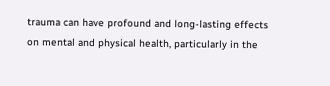trauma can have profound and long-lasting effects on mental and physical health, particularly in the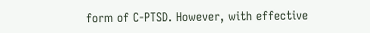form of C-PTSD. However, with effective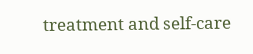treatment and self-care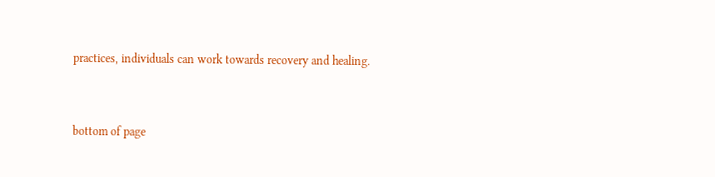practices, individuals can work towards recovery and healing.


bottom of page